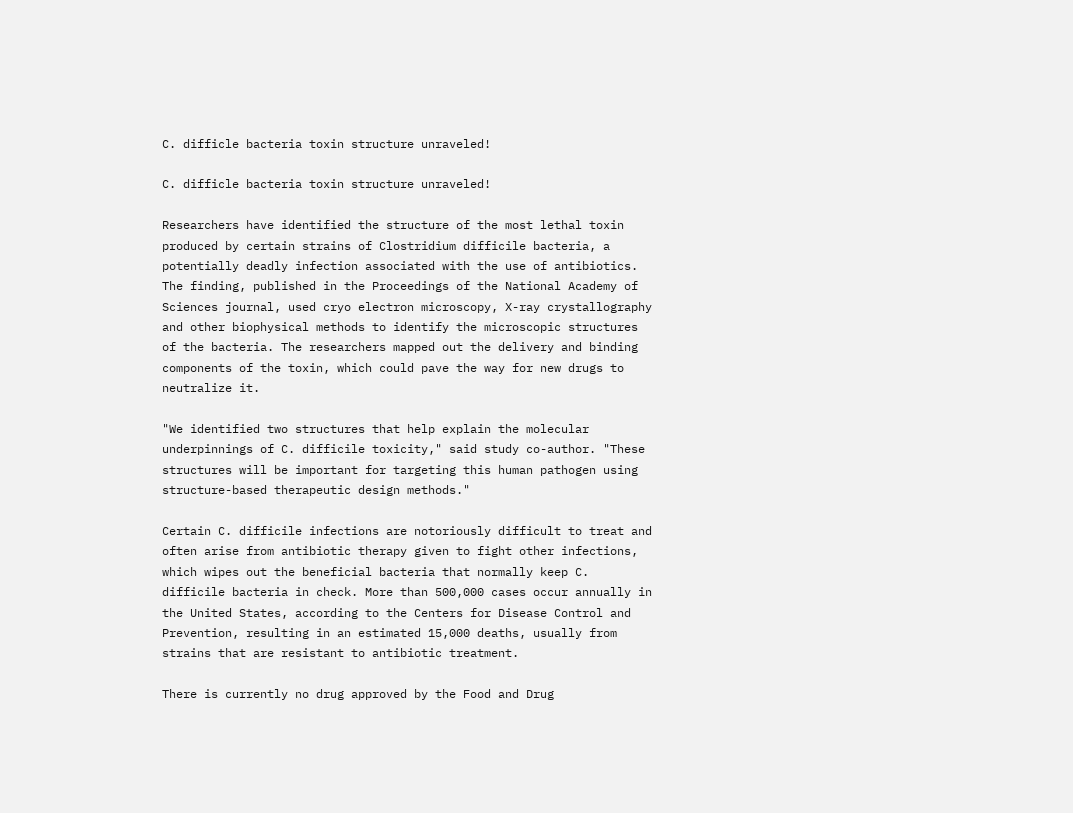C. difficle bacteria toxin structure unraveled!

C. difficle bacteria toxin structure unraveled!

Researchers have identified the structure of the most lethal toxin produced by certain strains of Clostridium difficile bacteria, a potentially deadly infection associated with the use of antibiotics. The finding, published in the Proceedings of the National Academy of Sciences journal, used cryo electron microscopy, X-ray crystallography and other biophysical methods to identify the microscopic structures of the bacteria. The researchers mapped out the delivery and binding components of the toxin, which could pave the way for new drugs to neutralize it.

"We identified two structures that help explain the molecular underpinnings of C. difficile toxicity," said study co-author. "These structures will be important for targeting this human pathogen using structure-based therapeutic design methods."

Certain C. difficile infections are notoriously difficult to treat and often arise from antibiotic therapy given to fight other infections, which wipes out the beneficial bacteria that normally keep C. difficile bacteria in check. More than 500,000 cases occur annually in the United States, according to the Centers for Disease Control and Prevention, resulting in an estimated 15,000 deaths, usually from strains that are resistant to antibiotic treatment.

There is currently no drug approved by the Food and Drug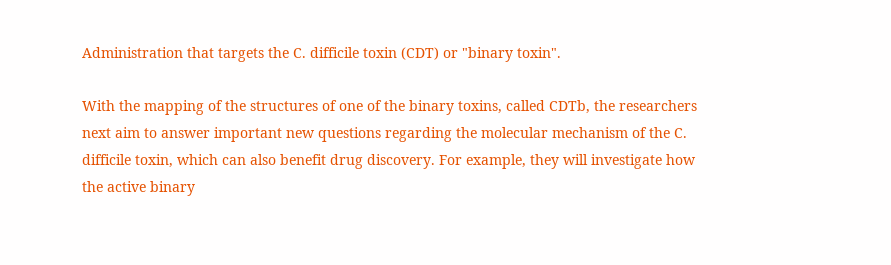Administration that targets the C. difficile toxin (CDT) or "binary toxin".

With the mapping of the structures of one of the binary toxins, called CDTb, the researchers next aim to answer important new questions regarding the molecular mechanism of the C. difficile toxin, which can also benefit drug discovery. For example, they will investigate how the active binary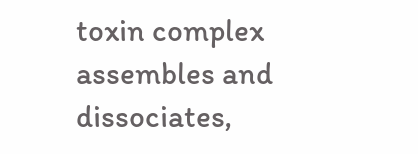toxin complex assembles and dissociates,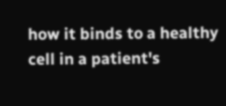how it binds to a healthy cell in a patient's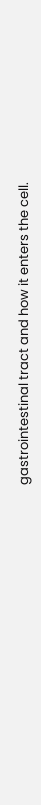gastrointestinal tract and how it enters the cell.